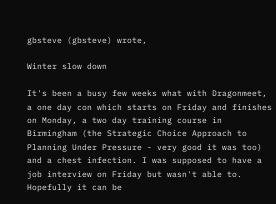gbsteve (gbsteve) wrote,

Winter slow down

It's been a busy few weeks what with Dragonmeet, a one day con which starts on Friday and finishes on Monday, a two day training course in Birmingham (the Strategic Choice Approach to Planning Under Pressure - very good it was too) and a chest infection. I was supposed to have a job interview on Friday but wasn't able to. Hopefully it can be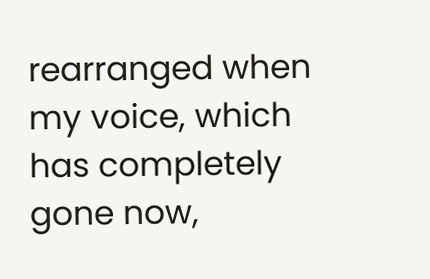rearranged when my voice, which has completely gone now,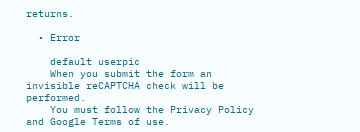returns.

  • Error

    default userpic
    When you submit the form an invisible reCAPTCHA check will be performed.
    You must follow the Privacy Policy and Google Terms of use.